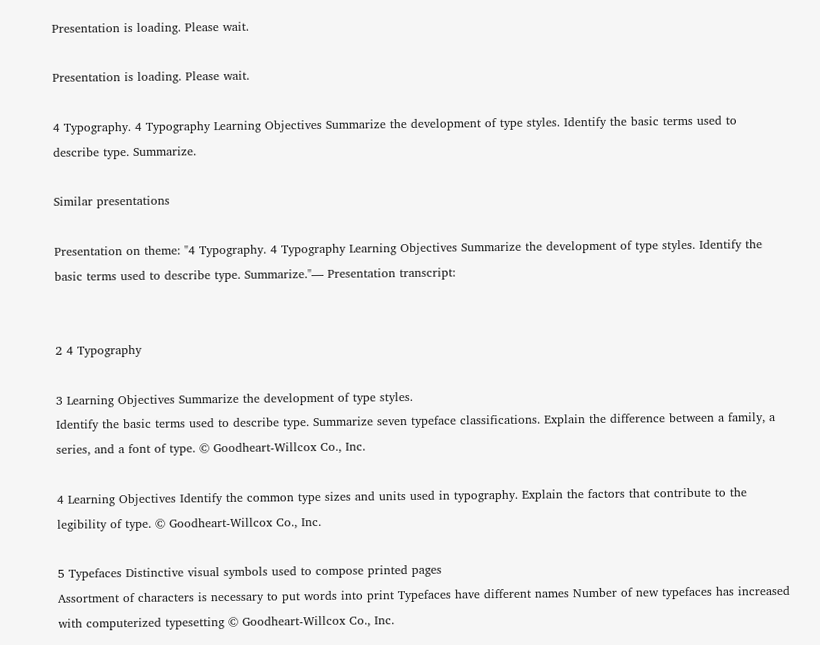Presentation is loading. Please wait.

Presentation is loading. Please wait.

4 Typography. 4 Typography Learning Objectives Summarize the development of type styles. Identify the basic terms used to describe type. Summarize.

Similar presentations

Presentation on theme: "4 Typography. 4 Typography Learning Objectives Summarize the development of type styles. Identify the basic terms used to describe type. Summarize."— Presentation transcript:


2 4 Typography

3 Learning Objectives Summarize the development of type styles.
Identify the basic terms used to describe type. Summarize seven typeface classifications. Explain the difference between a family, a series, and a font of type. © Goodheart-Willcox Co., Inc.

4 Learning Objectives Identify the common type sizes and units used in typography. Explain the factors that contribute to the legibility of type. © Goodheart-Willcox Co., Inc.

5 Typefaces Distinctive visual symbols used to compose printed pages
Assortment of characters is necessary to put words into print Typefaces have different names Number of new typefaces has increased with computerized typesetting © Goodheart-Willcox Co., Inc.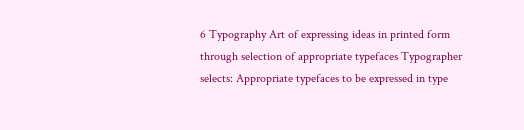6 Typography Art of expressing ideas in printed form through selection of appropriate typefaces Typographer selects: Appropriate typefaces to be expressed in type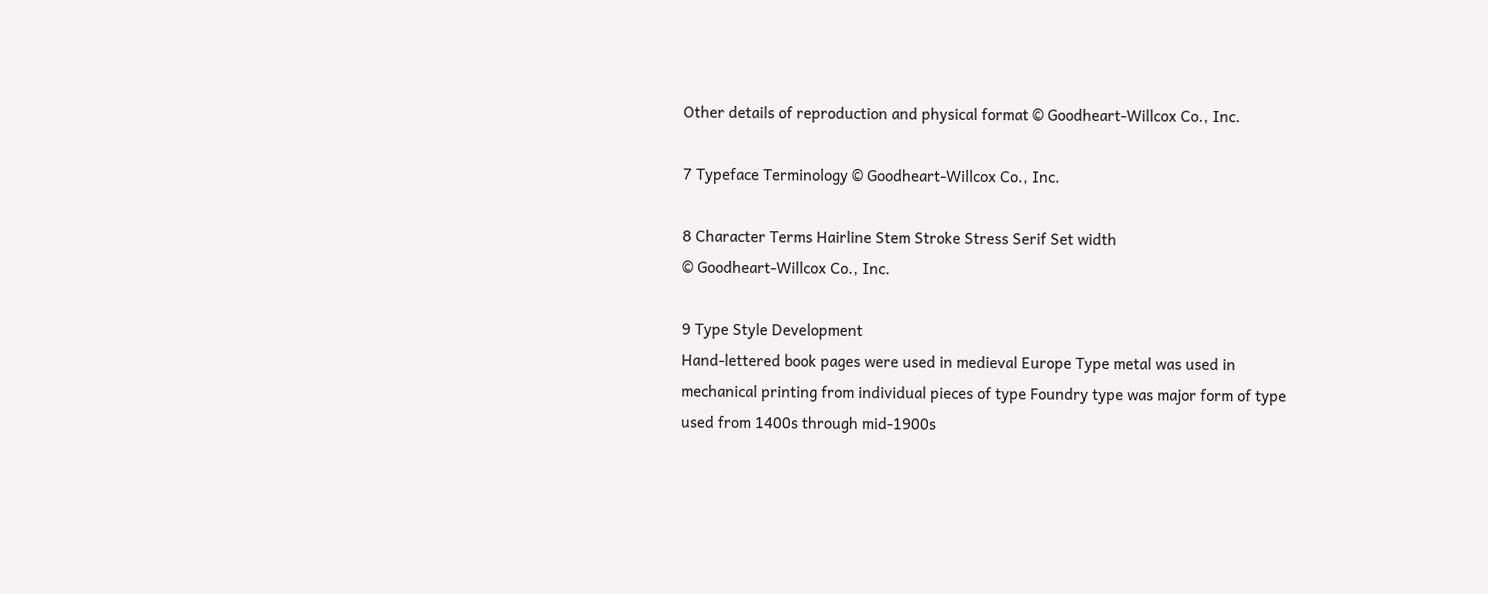Other details of reproduction and physical format © Goodheart-Willcox Co., Inc.

7 Typeface Terminology © Goodheart-Willcox Co., Inc.

8 Character Terms Hairline Stem Stroke Stress Serif Set width
© Goodheart-Willcox Co., Inc.

9 Type Style Development
Hand-lettered book pages were used in medieval Europe Type metal was used in mechanical printing from individual pieces of type Foundry type was major form of type used from 1400s through mid-1900s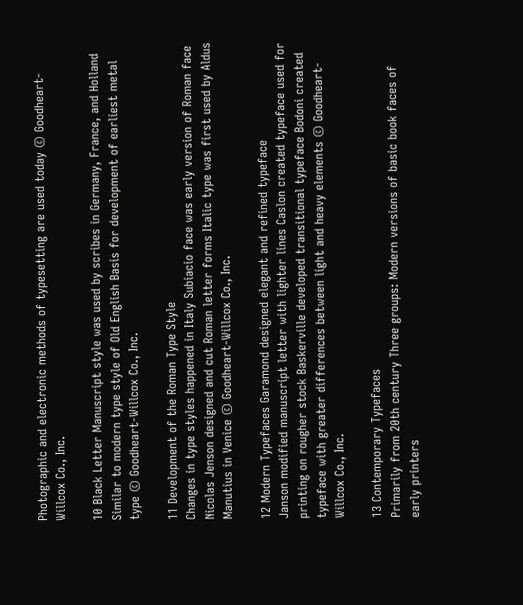Photographic and electronic methods of typesetting are used today © Goodheart-Willcox Co., Inc.

10 Black Letter Manuscript style was used by scribes in Germany, France, and Holland Similar to modern type style of Old English Basis for development of earliest metal type © Goodheart-Willcox Co., Inc.

11 Development of the Roman Type Style
Changes in type styles happened in Italy Subiacio face was early version of Roman face Nicolas Jenson designed and cut Roman letter forms Italic type was first used by Aldus Manutius in Venice © Goodheart-Willcox Co., Inc.

12 Modern Typefaces Garamond designed elegant and refined typeface
Janson modified manuscript letter with lighter lines Caslon created typeface used for printing on rougher stock Baskerville developed transitional typeface Bodoni created typeface with greater differences between light and heavy elements © Goodheart-Willcox Co., Inc.

13 Contemporary Typefaces
Primarily from 20th century Three groups: Modern versions of basic book faces of early printers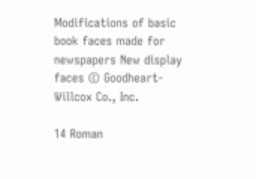Modifications of basic book faces made for newspapers New display faces © Goodheart-Willcox Co., Inc.

14 Roman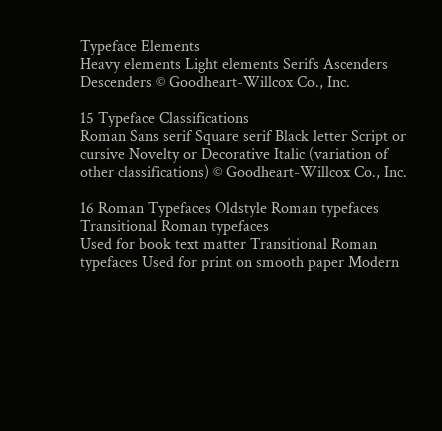Typeface Elements
Heavy elements Light elements Serifs Ascenders Descenders © Goodheart-Willcox Co., Inc.

15 Typeface Classifications
Roman Sans serif Square serif Black letter Script or cursive Novelty or Decorative Italic (variation of other classifications) © Goodheart-Willcox Co., Inc.

16 Roman Typefaces Oldstyle Roman typefaces Transitional Roman typefaces
Used for book text matter Transitional Roman typefaces Used for print on smooth paper Modern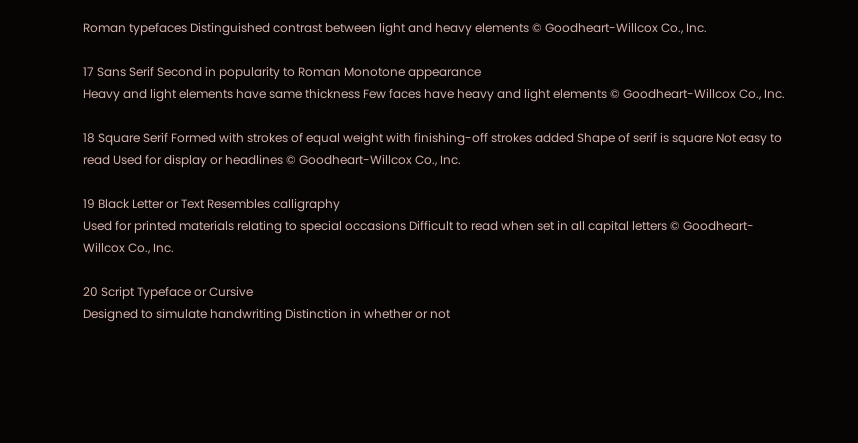Roman typefaces Distinguished contrast between light and heavy elements © Goodheart-Willcox Co., Inc.

17 Sans Serif Second in popularity to Roman Monotone appearance
Heavy and light elements have same thickness Few faces have heavy and light elements © Goodheart-Willcox Co., Inc.

18 Square Serif Formed with strokes of equal weight with finishing-off strokes added Shape of serif is square Not easy to read Used for display or headlines © Goodheart-Willcox Co., Inc.

19 Black Letter or Text Resembles calligraphy
Used for printed materials relating to special occasions Difficult to read when set in all capital letters © Goodheart-Willcox Co., Inc.

20 Script Typeface or Cursive
Designed to simulate handwriting Distinction in whether or not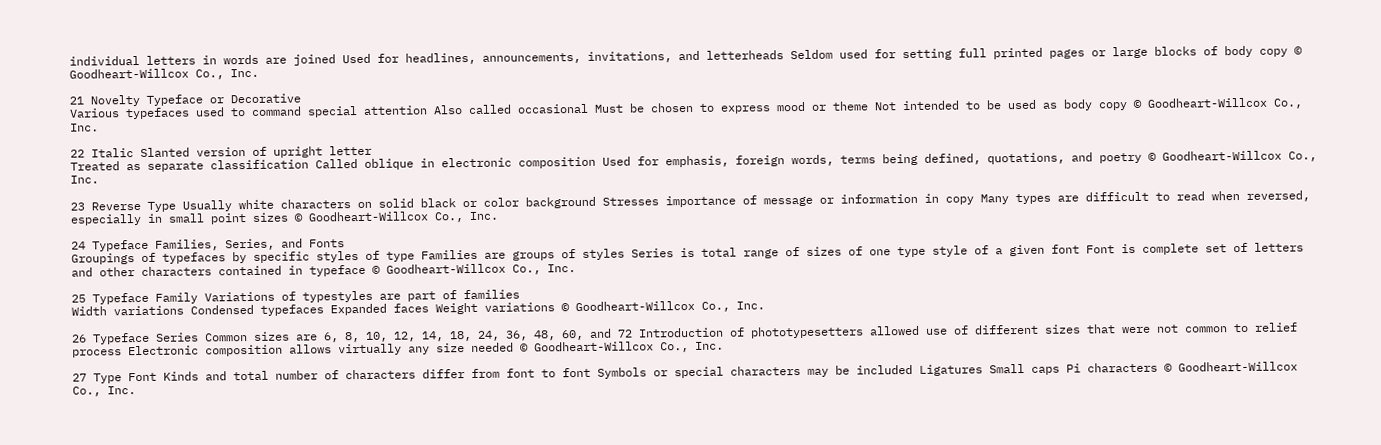individual letters in words are joined Used for headlines, announcements, invitations, and letterheads Seldom used for setting full printed pages or large blocks of body copy © Goodheart-Willcox Co., Inc.

21 Novelty Typeface or Decorative
Various typefaces used to command special attention Also called occasional Must be chosen to express mood or theme Not intended to be used as body copy © Goodheart-Willcox Co., Inc.

22 Italic Slanted version of upright letter
Treated as separate classification Called oblique in electronic composition Used for emphasis, foreign words, terms being defined, quotations, and poetry © Goodheart-Willcox Co., Inc.

23 Reverse Type Usually white characters on solid black or color background Stresses importance of message or information in copy Many types are difficult to read when reversed, especially in small point sizes © Goodheart-Willcox Co., Inc.

24 Typeface Families, Series, and Fonts
Groupings of typefaces by specific styles of type Families are groups of styles Series is total range of sizes of one type style of a given font Font is complete set of letters and other characters contained in typeface © Goodheart-Willcox Co., Inc.

25 Typeface Family Variations of typestyles are part of families
Width variations Condensed typefaces Expanded faces Weight variations © Goodheart-Willcox Co., Inc.

26 Typeface Series Common sizes are 6, 8, 10, 12, 14, 18, 24, 36, 48, 60, and 72 Introduction of phototypesetters allowed use of different sizes that were not common to relief process Electronic composition allows virtually any size needed © Goodheart-Willcox Co., Inc.

27 Type Font Kinds and total number of characters differ from font to font Symbols or special characters may be included Ligatures Small caps Pi characters © Goodheart-Willcox Co., Inc.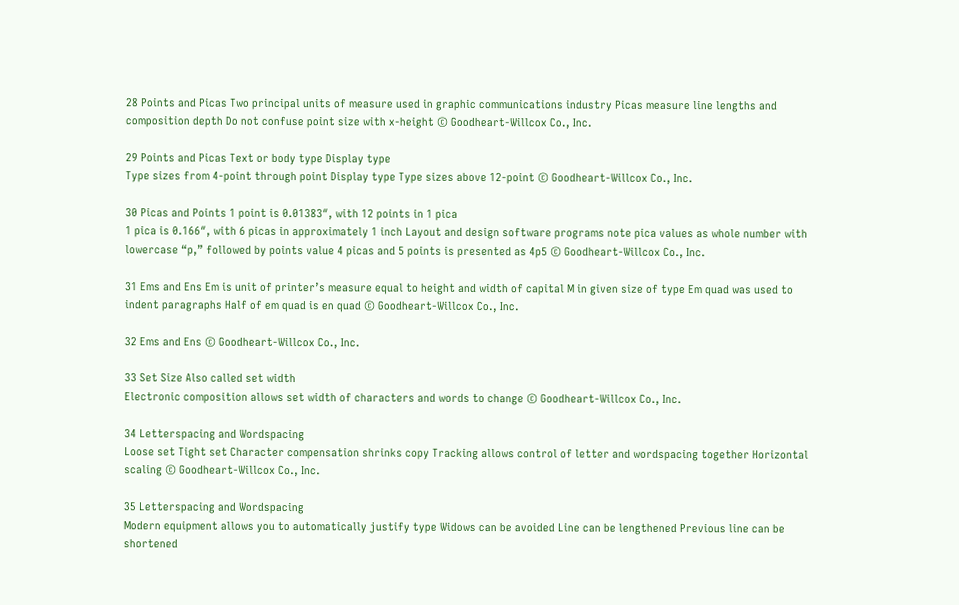28 Points and Picas Two principal units of measure used in graphic communications industry Picas measure line lengths and composition depth Do not confuse point size with x-height © Goodheart-Willcox Co., Inc.

29 Points and Picas Text or body type Display type
Type sizes from 4-point through point Display type Type sizes above 12-point © Goodheart-Willcox Co., Inc.

30 Picas and Points 1 point is 0.01383″, with 12 points in 1 pica
1 pica is 0.166″, with 6 picas in approximately 1 inch Layout and design software programs note pica values as whole number with lowercase “p,” followed by points value 4 picas and 5 points is presented as 4p5 © Goodheart-Willcox Co., Inc.

31 Ems and Ens Em is unit of printer’s measure equal to height and width of capital M in given size of type Em quad was used to indent paragraphs Half of em quad is en quad © Goodheart-Willcox Co., Inc.

32 Ems and Ens © Goodheart-Willcox Co., Inc.

33 Set Size Also called set width
Electronic composition allows set width of characters and words to change © Goodheart-Willcox Co., Inc.

34 Letterspacing and Wordspacing
Loose set Tight set Character compensation shrinks copy Tracking allows control of letter and wordspacing together Horizontal scaling © Goodheart-Willcox Co., Inc.

35 Letterspacing and Wordspacing
Modern equipment allows you to automatically justify type Widows can be avoided Line can be lengthened Previous line can be shortened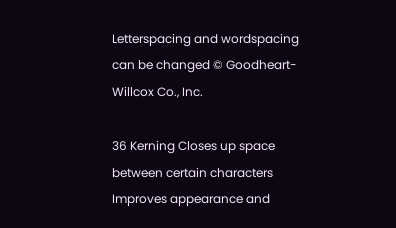Letterspacing and wordspacing can be changed © Goodheart-Willcox Co., Inc.

36 Kerning Closes up space between certain characters
Improves appearance and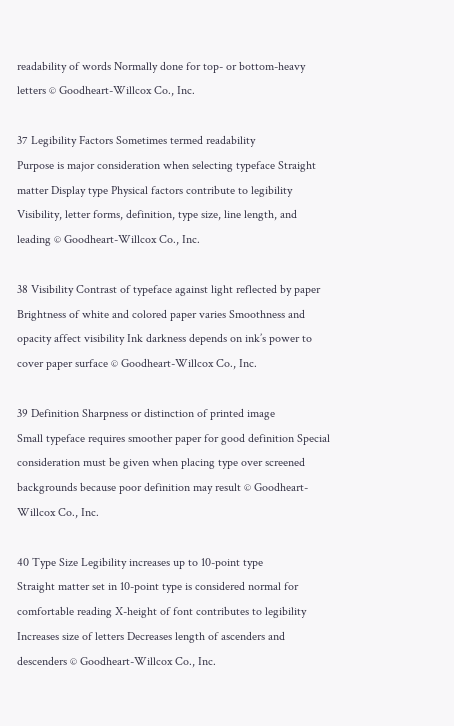readability of words Normally done for top- or bottom-heavy letters © Goodheart-Willcox Co., Inc.

37 Legibility Factors Sometimes termed readability
Purpose is major consideration when selecting typeface Straight matter Display type Physical factors contribute to legibility Visibility, letter forms, definition, type size, line length, and leading © Goodheart-Willcox Co., Inc.

38 Visibility Contrast of typeface against light reflected by paper
Brightness of white and colored paper varies Smoothness and opacity affect visibility Ink darkness depends on ink’s power to cover paper surface © Goodheart-Willcox Co., Inc.

39 Definition Sharpness or distinction of printed image
Small typeface requires smoother paper for good definition Special consideration must be given when placing type over screened backgrounds because poor definition may result © Goodheart-Willcox Co., Inc.

40 Type Size Legibility increases up to 10-point type
Straight matter set in 10-point type is considered normal for comfortable reading X-height of font contributes to legibility Increases size of letters Decreases length of ascenders and descenders © Goodheart-Willcox Co., Inc.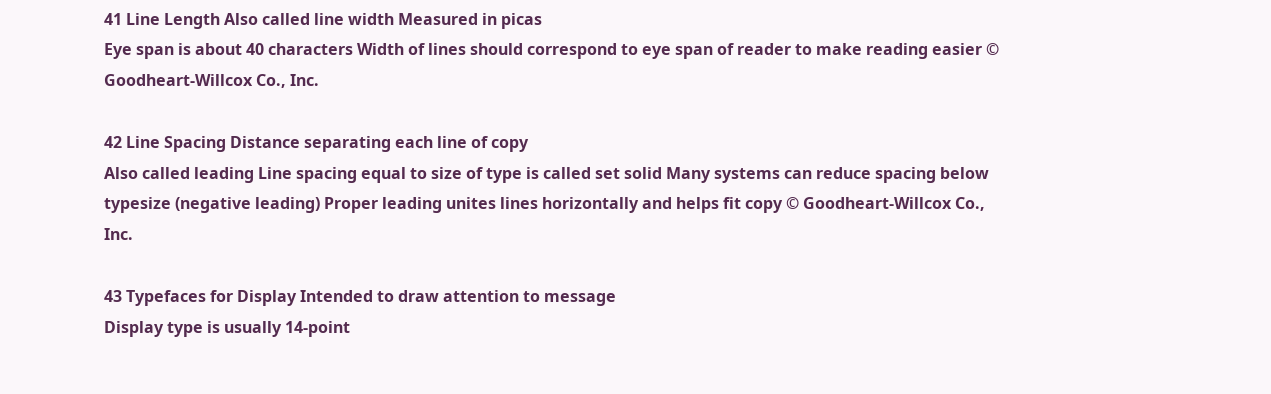41 Line Length Also called line width Measured in picas
Eye span is about 40 characters Width of lines should correspond to eye span of reader to make reading easier © Goodheart-Willcox Co., Inc.

42 Line Spacing Distance separating each line of copy
Also called leading Line spacing equal to size of type is called set solid Many systems can reduce spacing below typesize (negative leading) Proper leading unites lines horizontally and helps fit copy © Goodheart-Willcox Co., Inc.

43 Typefaces for Display Intended to draw attention to message
Display type is usually 14-point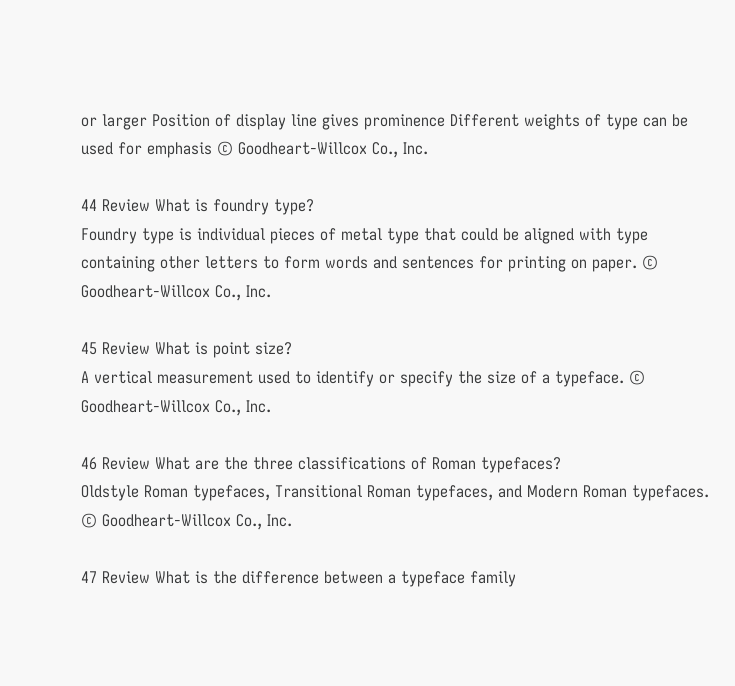or larger Position of display line gives prominence Different weights of type can be used for emphasis © Goodheart-Willcox Co., Inc.

44 Review What is foundry type?
Foundry type is individual pieces of metal type that could be aligned with type containing other letters to form words and sentences for printing on paper. © Goodheart-Willcox Co., Inc.

45 Review What is point size?
A vertical measurement used to identify or specify the size of a typeface. © Goodheart-Willcox Co., Inc.

46 Review What are the three classifications of Roman typefaces?
Oldstyle Roman typefaces, Transitional Roman typefaces, and Modern Roman typefaces. © Goodheart-Willcox Co., Inc.

47 Review What is the difference between a typeface family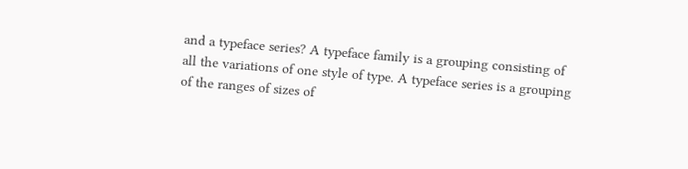and a typeface series? A typeface family is a grouping consisting of all the variations of one style of type. A typeface series is a grouping of the ranges of sizes of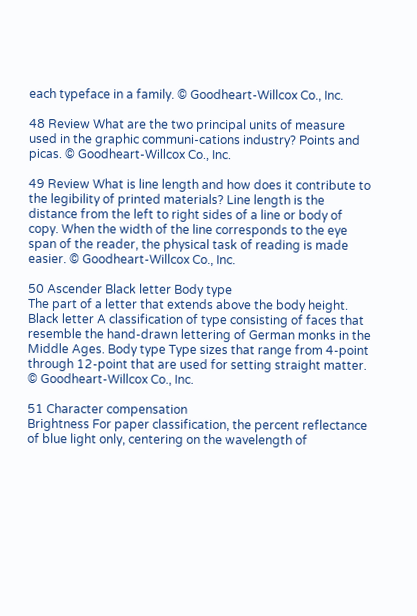each typeface in a family. © Goodheart-Willcox Co., Inc.

48 Review What are the two principal units of measure used in the graphic communi-cations industry? Points and picas. © Goodheart-Willcox Co., Inc.

49 Review What is line length and how does it contribute to the legibility of printed materials? Line length is the distance from the left to right sides of a line or body of copy. When the width of the line corresponds to the eye span of the reader, the physical task of reading is made easier. © Goodheart-Willcox Co., Inc.

50 Ascender Black letter Body type
The part of a letter that extends above the body height. Black letter A classification of type consisting of faces that resemble the hand-drawn lettering of German monks in the Middle Ages. Body type Type sizes that range from 4-point through 12-point that are used for setting straight matter. © Goodheart-Willcox Co., Inc.

51 Character compensation
Brightness For paper classification, the percent reflectance of blue light only, centering on the wavelength of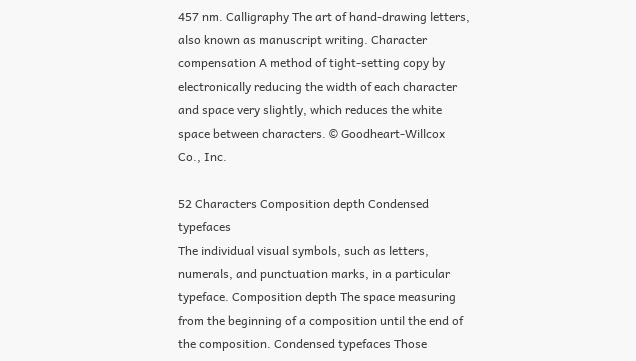457 nm. Calligraphy The art of hand-drawing letters, also known as manuscript writing. Character compensation A method of tight-setting copy by electronically reducing the width of each character and space very slightly, which reduces the white space between characters. © Goodheart-Willcox Co., Inc.

52 Characters Composition depth Condensed typefaces
The individual visual symbols, such as letters, numerals, and punctuation marks, in a particular typeface. Composition depth The space measuring from the beginning of a composition until the end of the composition. Condensed typefaces Those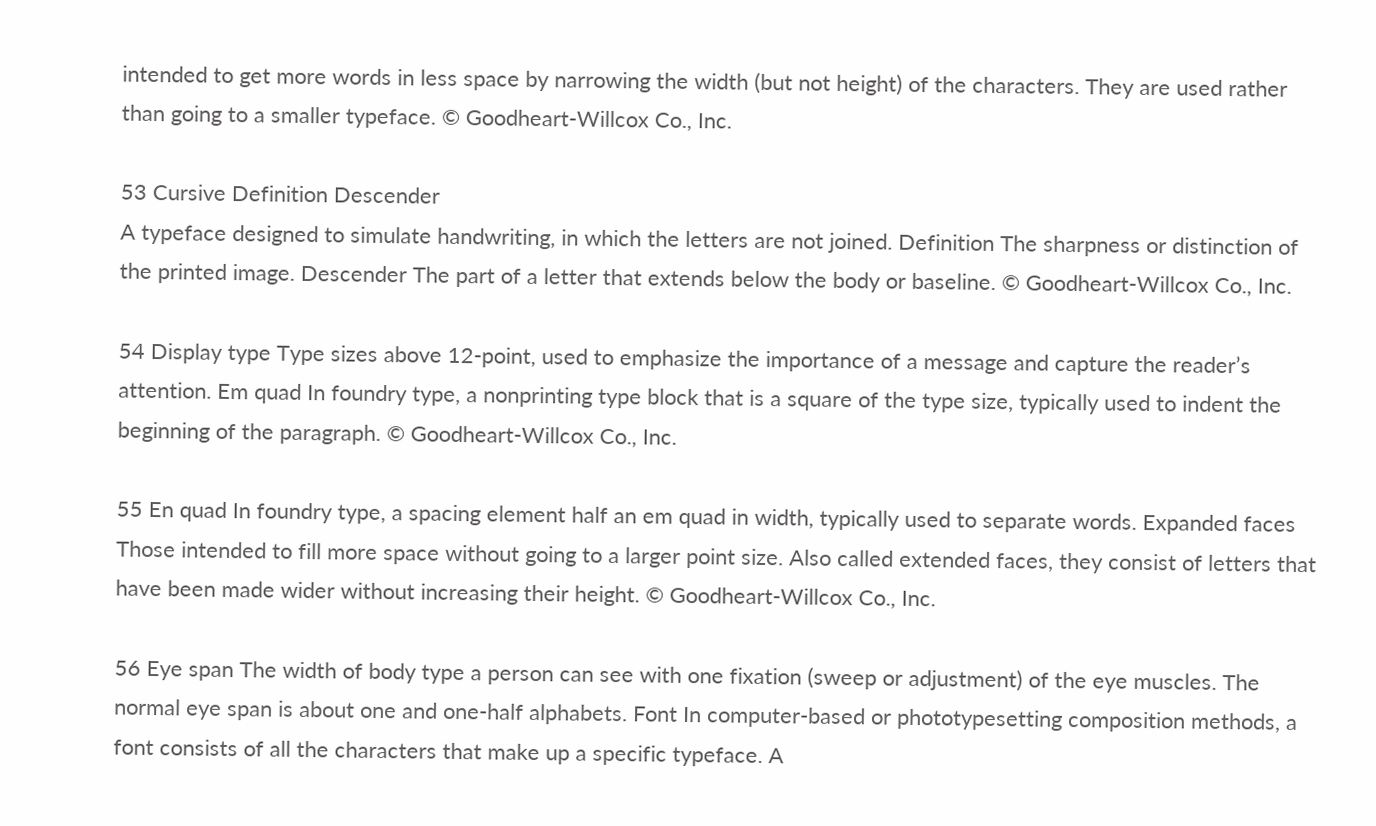intended to get more words in less space by narrowing the width (but not height) of the characters. They are used rather than going to a smaller typeface. © Goodheart-Willcox Co., Inc.

53 Cursive Definition Descender
A typeface designed to simulate handwriting, in which the letters are not joined. Definition The sharpness or distinction of the printed image. Descender The part of a letter that extends below the body or baseline. © Goodheart-Willcox Co., Inc.

54 Display type Type sizes above 12-point, used to emphasize the importance of a message and capture the reader’s attention. Em quad In foundry type, a nonprinting type block that is a square of the type size, typically used to indent the beginning of the paragraph. © Goodheart-Willcox Co., Inc.

55 En quad In foundry type, a spacing element half an em quad in width, typically used to separate words. Expanded faces Those intended to fill more space without going to a larger point size. Also called extended faces, they consist of letters that have been made wider without increasing their height. © Goodheart-Willcox Co., Inc.

56 Eye span The width of body type a person can see with one fixation (sweep or adjustment) of the eye muscles. The normal eye span is about one and one-half alphabets. Font In computer-based or phototypesetting composition methods, a font consists of all the characters that make up a specific typeface. A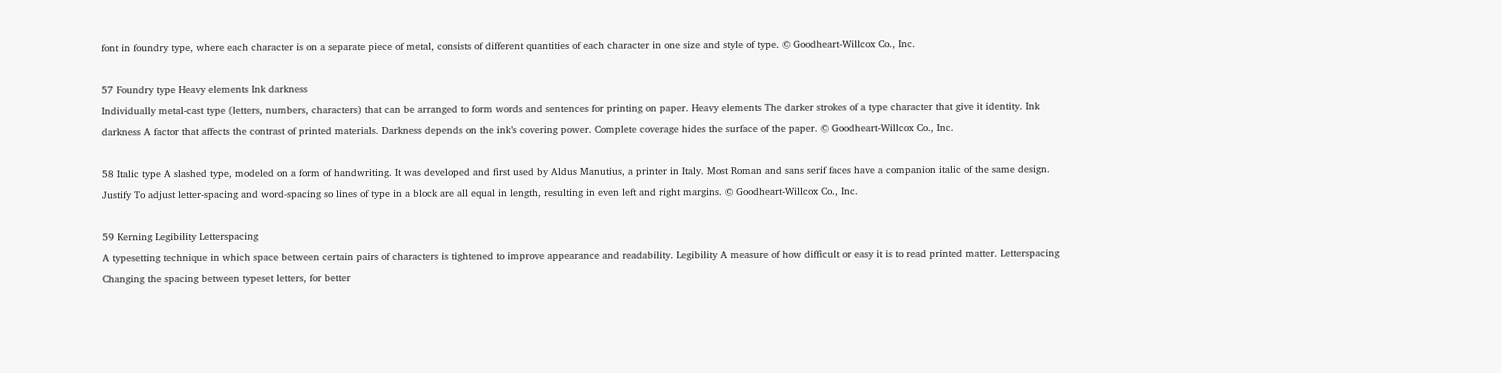font in foundry type, where each character is on a separate piece of metal, consists of different quantities of each character in one size and style of type. © Goodheart-Willcox Co., Inc.

57 Foundry type Heavy elements Ink darkness
Individually metal-cast type (letters, numbers, characters) that can be arranged to form words and sentences for printing on paper. Heavy elements The darker strokes of a type character that give it identity. Ink darkness A factor that affects the contrast of printed materials. Darkness depends on the ink’s covering power. Complete coverage hides the surface of the paper. © Goodheart-Willcox Co., Inc.

58 Italic type A slashed type, modeled on a form of handwriting. It was developed and first used by Aldus Manutius, a printer in Italy. Most Roman and sans serif faces have a companion italic of the same design. Justify To adjust letter-spacing and word-spacing so lines of type in a block are all equal in length, resulting in even left and right margins. © Goodheart-Willcox Co., Inc.

59 Kerning Legibility Letterspacing
A typesetting technique in which space between certain pairs of characters is tightened to improve appearance and readability. Legibility A measure of how difficult or easy it is to read printed matter. Letterspacing Changing the spacing between typeset letters, for better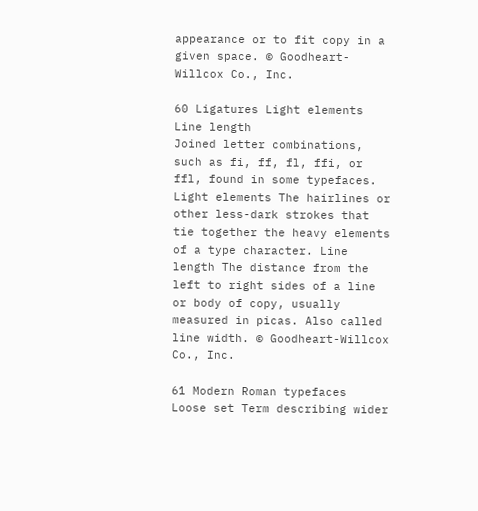appearance or to fit copy in a given space. © Goodheart-Willcox Co., Inc.

60 Ligatures Light elements Line length
Joined letter combinations, such as fi, ff, fl, ffi, or ffl, found in some typefaces. Light elements The hairlines or other less-dark strokes that tie together the heavy elements of a type character. Line length The distance from the left to right sides of a line or body of copy, usually measured in picas. Also called line width. © Goodheart-Willcox Co., Inc.

61 Modern Roman typefaces
Loose set Term describing wider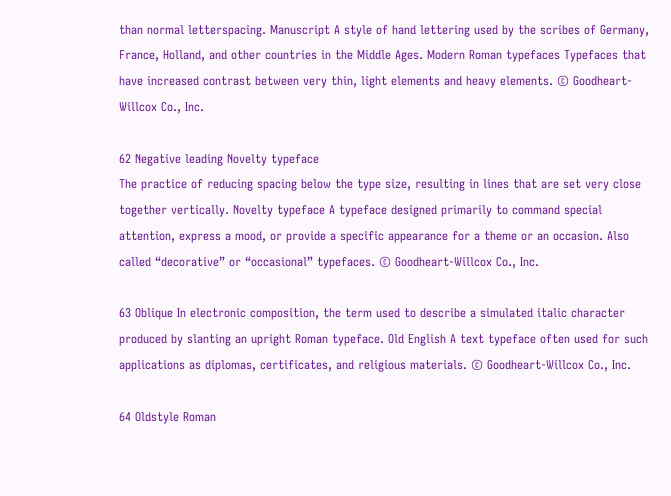than normal letterspacing. Manuscript A style of hand lettering used by the scribes of Germany, France, Holland, and other countries in the Middle Ages. Modern Roman typefaces Typefaces that have increased contrast between very thin, light elements and heavy elements. © Goodheart-Willcox Co., Inc.

62 Negative leading Novelty typeface
The practice of reducing spacing below the type size, resulting in lines that are set very close together vertically. Novelty typeface A typeface designed primarily to command special attention, express a mood, or provide a specific appearance for a theme or an occasion. Also called “decorative” or “occasional” typefaces. © Goodheart-Willcox Co., Inc.

63 Oblique In electronic composition, the term used to describe a simulated italic character produced by slanting an upright Roman typeface. Old English A text typeface often used for such applications as diplomas, certificates, and religious materials. © Goodheart-Willcox Co., Inc.

64 Oldstyle Roman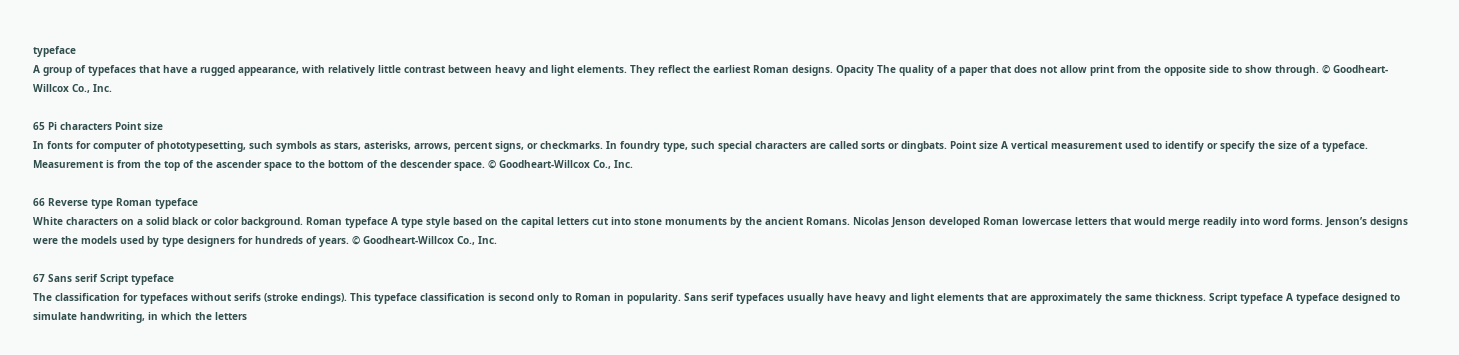typeface
A group of typefaces that have a rugged appearance, with relatively little contrast between heavy and light elements. They reflect the earliest Roman designs. Opacity The quality of a paper that does not allow print from the opposite side to show through. © Goodheart-Willcox Co., Inc.

65 Pi characters Point size
In fonts for computer of phototypesetting, such symbols as stars, asterisks, arrows, percent signs, or checkmarks. In foundry type, such special characters are called sorts or dingbats. Point size A vertical measurement used to identify or specify the size of a typeface. Measurement is from the top of the ascender space to the bottom of the descender space. © Goodheart-Willcox Co., Inc.

66 Reverse type Roman typeface
White characters on a solid black or color background. Roman typeface A type style based on the capital letters cut into stone monuments by the ancient Romans. Nicolas Jenson developed Roman lowercase letters that would merge readily into word forms. Jenson’s designs were the models used by type designers for hundreds of years. © Goodheart-Willcox Co., Inc.

67 Sans serif Script typeface
The classification for typefaces without serifs (stroke endings). This typeface classification is second only to Roman in popularity. Sans serif typefaces usually have heavy and light elements that are approximately the same thickness. Script typeface A typeface designed to simulate handwriting, in which the letters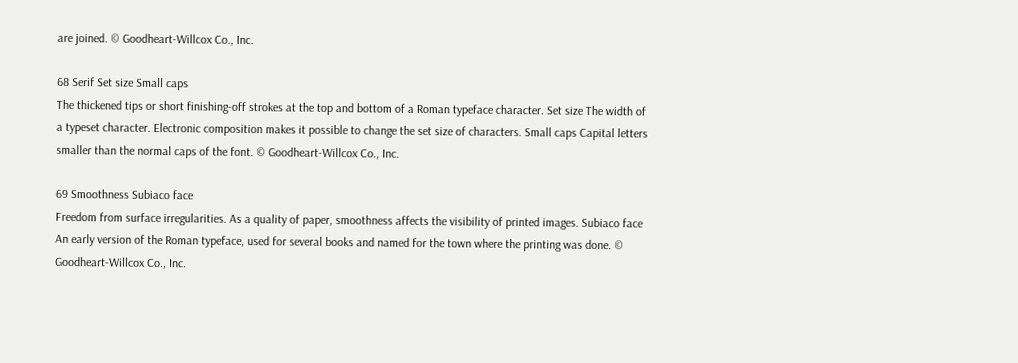are joined. © Goodheart-Willcox Co., Inc.

68 Serif Set size Small caps
The thickened tips or short finishing-off strokes at the top and bottom of a Roman typeface character. Set size The width of a typeset character. Electronic composition makes it possible to change the set size of characters. Small caps Capital letters smaller than the normal caps of the font. © Goodheart-Willcox Co., Inc.

69 Smoothness Subiaco face
Freedom from surface irregularities. As a quality of paper, smoothness affects the visibility of printed images. Subiaco face An early version of the Roman typeface, used for several books and named for the town where the printing was done. © Goodheart-Willcox Co., Inc.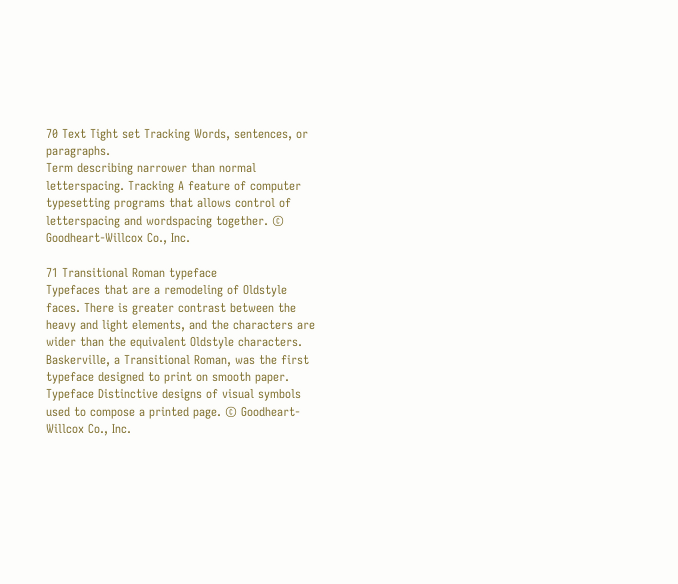70 Text Tight set Tracking Words, sentences, or paragraphs.
Term describing narrower than normal letterspacing. Tracking A feature of computer typesetting programs that allows control of letterspacing and wordspacing together. © Goodheart-Willcox Co., Inc.

71 Transitional Roman typeface
Typefaces that are a remodeling of Oldstyle faces. There is greater contrast between the heavy and light elements, and the characters are wider than the equivalent Oldstyle characters. Baskerville, a Transitional Roman, was the first typeface designed to print on smooth paper. Typeface Distinctive designs of visual symbols used to compose a printed page. © Goodheart-Willcox Co., Inc.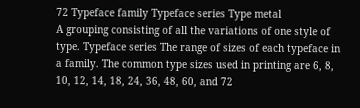72 Typeface family Typeface series Type metal
A grouping consisting of all the variations of one style of type. Typeface series The range of sizes of each typeface in a family. The common type sizes used in printing are 6, 8, 10, 12, 14, 18, 24, 36, 48, 60, and 72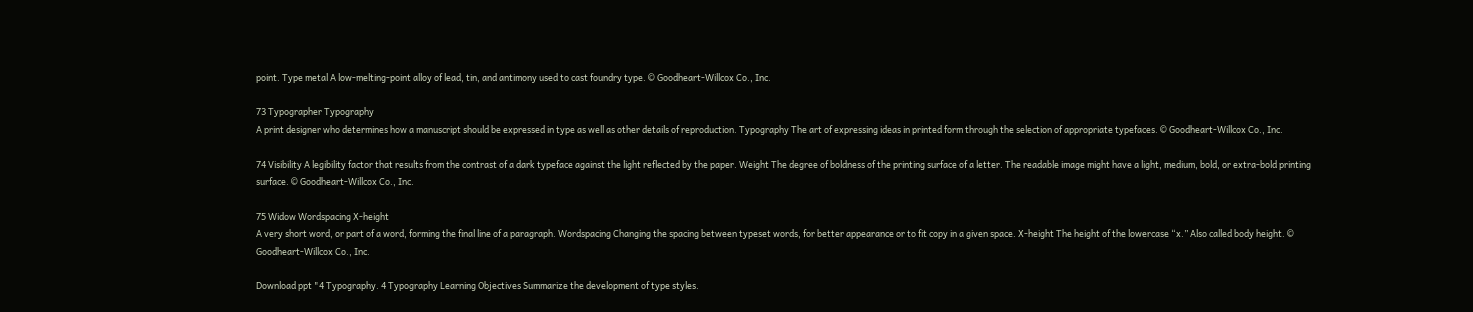point. Type metal A low-melting-point alloy of lead, tin, and antimony used to cast foundry type. © Goodheart-Willcox Co., Inc.

73 Typographer Typography
A print designer who determines how a manuscript should be expressed in type as well as other details of reproduction. Typography The art of expressing ideas in printed form through the selection of appropriate typefaces. © Goodheart-Willcox Co., Inc.

74 Visibility A legibility factor that results from the contrast of a dark typeface against the light reflected by the paper. Weight The degree of boldness of the printing surface of a letter. The readable image might have a light, medium, bold, or extra-bold printing surface. © Goodheart-Willcox Co., Inc.

75 Widow Wordspacing X-height
A very short word, or part of a word, forming the final line of a paragraph. Wordspacing Changing the spacing between typeset words, for better appearance or to fit copy in a given space. X-height The height of the lowercase “x.” Also called body height. © Goodheart-Willcox Co., Inc.

Download ppt "4 Typography. 4 Typography Learning Objectives Summarize the development of type styles.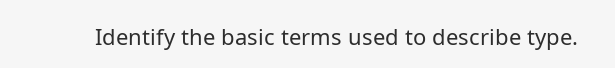Identify the basic terms used to describe type.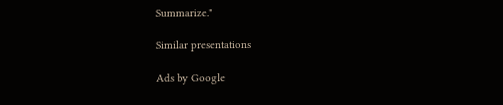Summarize."

Similar presentations

Ads by Google